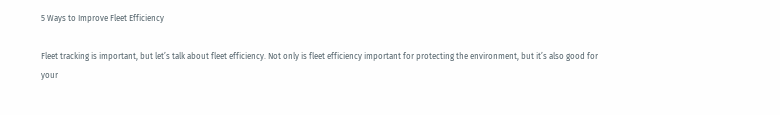5 Ways to Improve Fleet Efficiency

Fleet tracking is important, but let’s talk about fleet efficiency. Not only is fleet efficiency important for protecting the environment, but it’s also good for your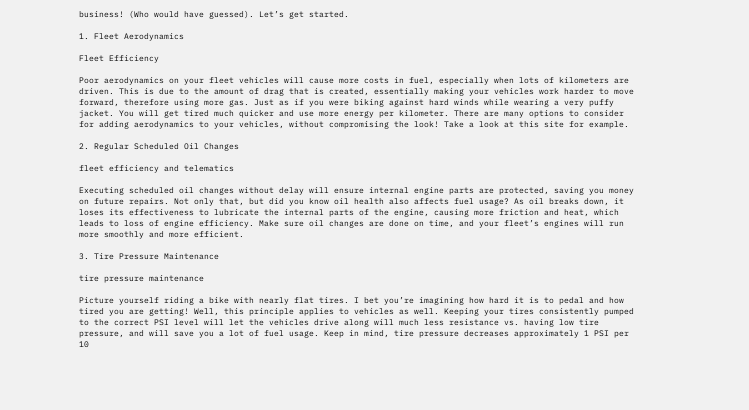business! (Who would have guessed). Let’s get started.

1. Fleet Aerodynamics

Fleet Efficiency

Poor aerodynamics on your fleet vehicles will cause more costs in fuel, especially when lots of kilometers are driven. This is due to the amount of drag that is created, essentially making your vehicles work harder to move forward, therefore using more gas. Just as if you were biking against hard winds while wearing a very puffy jacket. You will get tired much quicker and use more energy per kilometer. There are many options to consider for adding aerodynamics to your vehicles, without compromising the look! Take a look at this site for example.

2. Regular Scheduled Oil Changes

fleet efficiency and telematics

Executing scheduled oil changes without delay will ensure internal engine parts are protected, saving you money on future repairs. Not only that, but did you know oil health also affects fuel usage? As oil breaks down, it loses its effectiveness to lubricate the internal parts of the engine, causing more friction and heat, which leads to loss of engine efficiency. Make sure oil changes are done on time, and your fleet’s engines will run more smoothly and more efficient.

3. Tire Pressure Maintenance

tire pressure maintenance

Picture yourself riding a bike with nearly flat tires. I bet you’re imagining how hard it is to pedal and how tired you are getting! Well, this principle applies to vehicles as well. Keeping your tires consistently pumped to the correct PSI level will let the vehicles drive along will much less resistance vs. having low tire pressure, and will save you a lot of fuel usage. Keep in mind, tire pressure decreases approximately 1 PSI per 10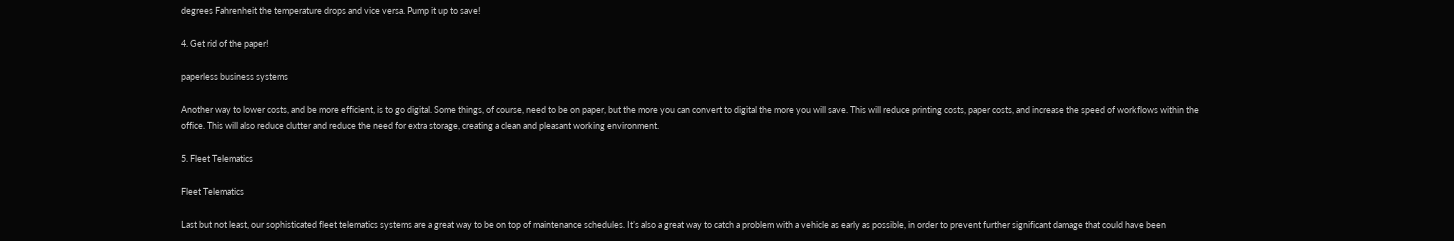degrees Fahrenheit the temperature drops and vice versa. Pump it up to save!

4. Get rid of the paper!

paperless business systems

Another way to lower costs, and be more efficient, is to go digital. Some things, of course, need to be on paper, but the more you can convert to digital the more you will save. This will reduce printing costs, paper costs, and increase the speed of workflows within the office. This will also reduce clutter and reduce the need for extra storage, creating a clean and pleasant working environment.

5. Fleet Telematics

Fleet Telematics

Last but not least, our sophisticated fleet telematics systems are a great way to be on top of maintenance schedules. It’s also a great way to catch a problem with a vehicle as early as possible, in order to prevent further significant damage that could have been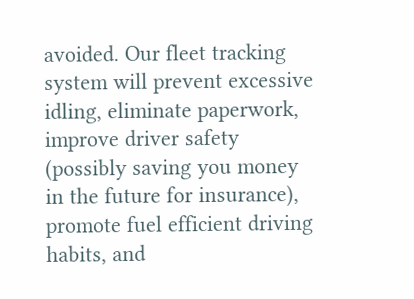avoided. Our fleet tracking system will prevent excessive idling, eliminate paperwork, improve driver safety (possibly saving you money in the future for insurance), promote fuel efficient driving habits, and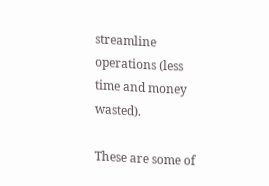streamline operations (less time and money wasted).

These are some of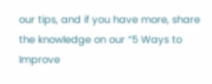our tips, and if you have more, share the knowledge on our “5 Ways to Improve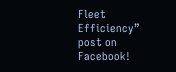Fleet Efficiency” post on Facebook!